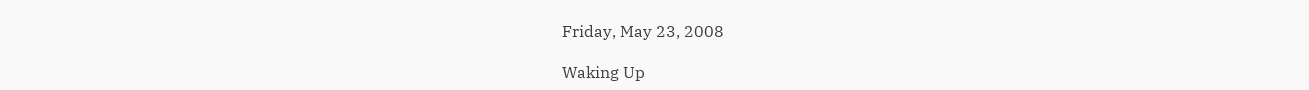Friday, May 23, 2008

Waking Up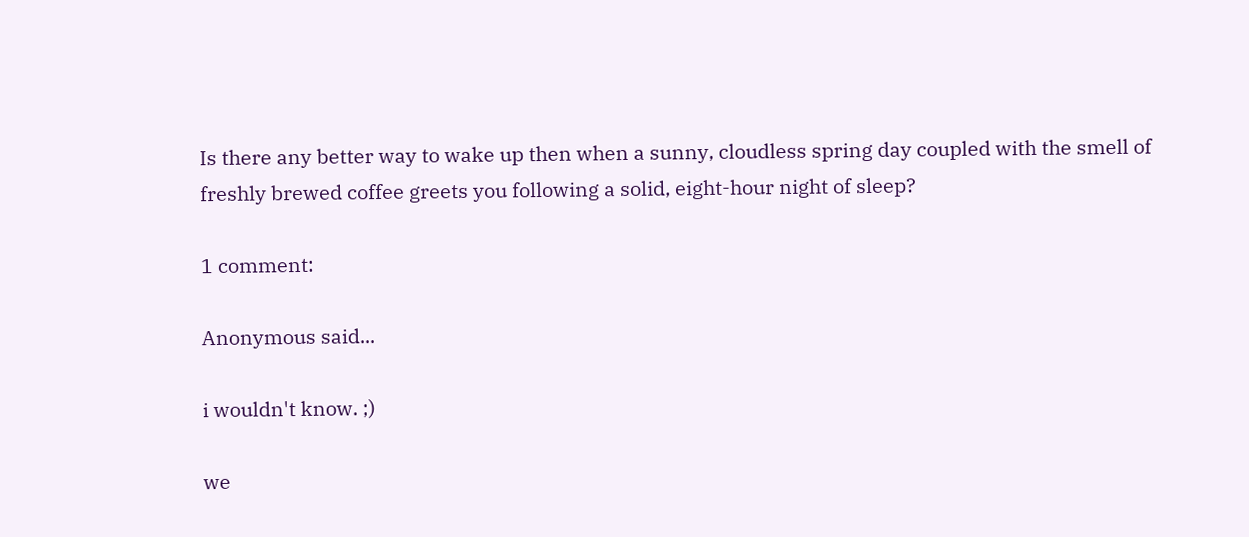Is there any better way to wake up then when a sunny, cloudless spring day coupled with the smell of freshly brewed coffee greets you following a solid, eight-hour night of sleep?

1 comment:

Anonymous said...

i wouldn't know. ;)

we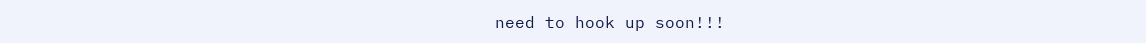need to hook up soon!!!